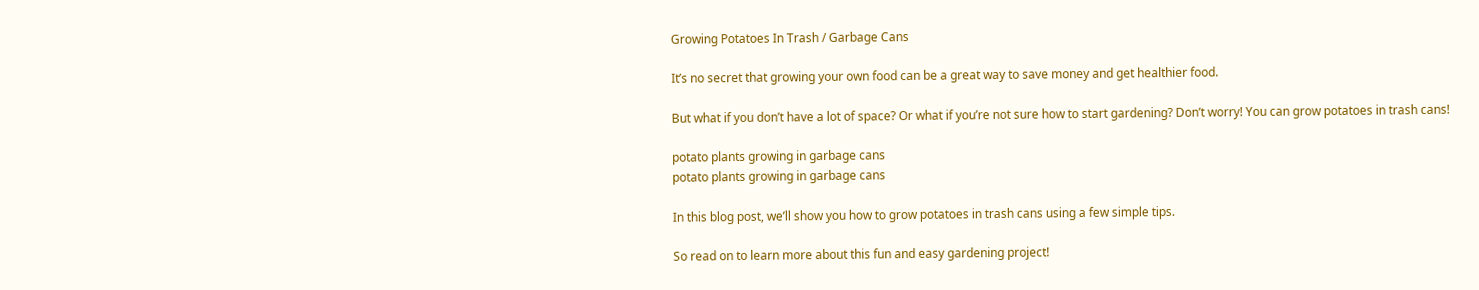Growing Potatoes In Trash / Garbage Cans

It’s no secret that growing your own food can be a great way to save money and get healthier food.

But what if you don’t have a lot of space? Or what if you’re not sure how to start gardening? Don’t worry! You can grow potatoes in trash cans!

potato plants growing in garbage cans
potato plants growing in garbage cans

In this blog post, we’ll show you how to grow potatoes in trash cans using a few simple tips.

So read on to learn more about this fun and easy gardening project!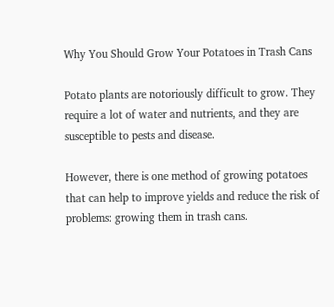Why You Should Grow Your Potatoes in Trash Cans

Potato plants are notoriously difficult to grow. They require a lot of water and nutrients, and they are susceptible to pests and disease.

However, there is one method of growing potatoes that can help to improve yields and reduce the risk of problems: growing them in trash cans.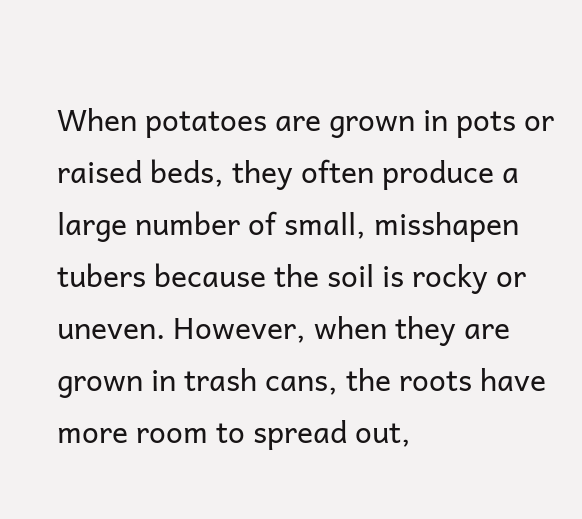When potatoes are grown in pots or raised beds, they often produce a large number of small, misshapen tubers because the soil is rocky or uneven. However, when they are grown in trash cans, the roots have more room to spread out,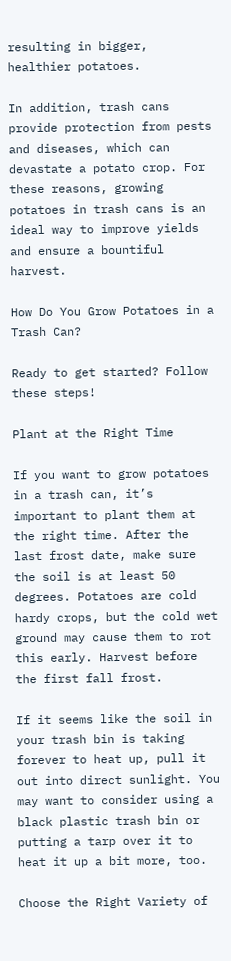resulting in bigger, healthier potatoes.

In addition, trash cans provide protection from pests and diseases, which can devastate a potato crop. For these reasons, growing potatoes in trash cans is an ideal way to improve yields and ensure a bountiful harvest.

How Do You Grow Potatoes in a Trash Can?

Ready to get started? Follow these steps!

Plant at the Right Time

If you want to grow potatoes in a trash can, it’s important to plant them at the right time. After the last frost date, make sure the soil is at least 50 degrees. Potatoes are cold hardy crops, but the cold wet ground may cause them to rot this early. Harvest before the first fall frost.

If it seems like the soil in your trash bin is taking forever to heat up, pull it out into direct sunlight. You may want to consider using a black plastic trash bin or putting a tarp over it to heat it up a bit more, too.

Choose the Right Variety of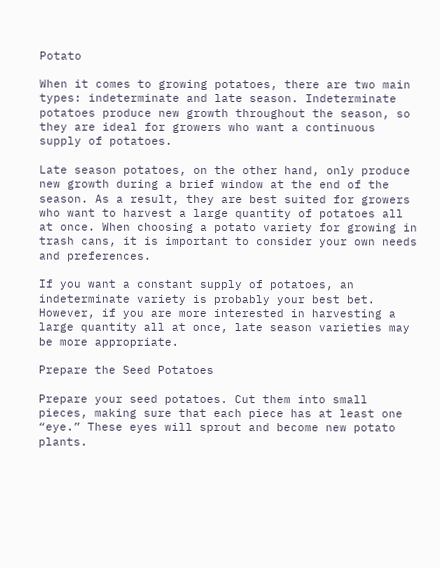Potato

When it comes to growing potatoes, there are two main types: indeterminate and late season. Indeterminate potatoes produce new growth throughout the season, so they are ideal for growers who want a continuous supply of potatoes.

Late season potatoes, on the other hand, only produce new growth during a brief window at the end of the season. As a result, they are best suited for growers who want to harvest a large quantity of potatoes all at once. When choosing a potato variety for growing in trash cans, it is important to consider your own needs and preferences.

If you want a constant supply of potatoes, an indeterminate variety is probably your best bet. However, if you are more interested in harvesting a large quantity all at once, late season varieties may be more appropriate.

Prepare the Seed Potatoes

Prepare your seed potatoes. Cut them into small pieces, making sure that each piece has at least one “eye.” These eyes will sprout and become new potato plants.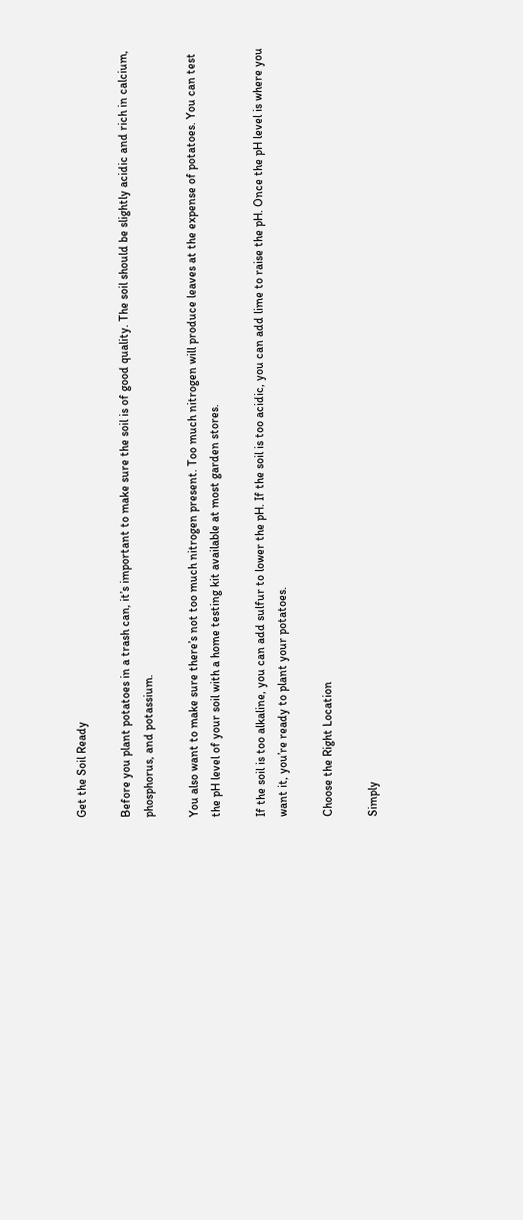Get the Soil Ready

Before you plant potatoes in a trash can, it’s important to make sure the soil is of good quality. The soil should be slightly acidic and rich in calcium, phosphorus, and potassium.

You also want to make sure there’s not too much nitrogen present. Too much nitrogen will produce leaves at the expense of potatoes. You can test the pH level of your soil with a home testing kit available at most garden stores.

If the soil is too alkaline, you can add sulfur to lower the pH. If the soil is too acidic, you can add lime to raise the pH. Once the pH level is where you want it, you’re ready to plant your potatoes.

Choose the Right Location

Simply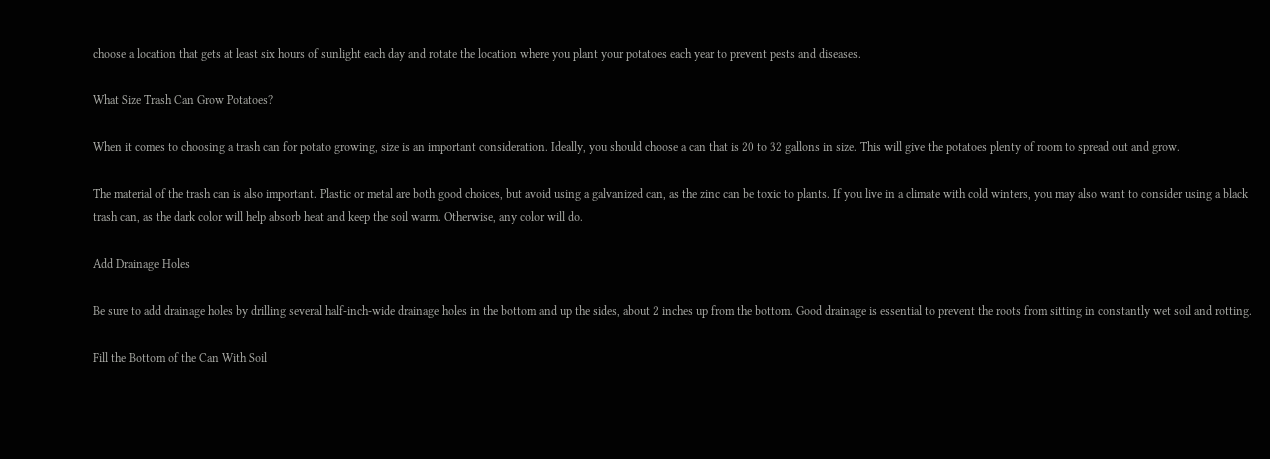choose a location that gets at least six hours of sunlight each day and rotate the location where you plant your potatoes each year to prevent pests and diseases.

What Size Trash Can Grow Potatoes?

When it comes to choosing a trash can for potato growing, size is an important consideration. Ideally, you should choose a can that is 20 to 32 gallons in size. This will give the potatoes plenty of room to spread out and grow.

The material of the trash can is also important. Plastic or metal are both good choices, but avoid using a galvanized can, as the zinc can be toxic to plants. If you live in a climate with cold winters, you may also want to consider using a black trash can, as the dark color will help absorb heat and keep the soil warm. Otherwise, any color will do.

Add Drainage Holes

Be sure to add drainage holes by drilling several half-inch-wide drainage holes in the bottom and up the sides, about 2 inches up from the bottom. Good drainage is essential to prevent the roots from sitting in constantly wet soil and rotting.

Fill the Bottom of the Can With Soil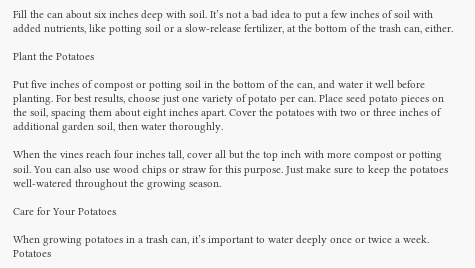Fill the can about six inches deep with soil. It’s not a bad idea to put a few inches of soil with added nutrients, like potting soil or a slow-release fertilizer, at the bottom of the trash can, either.

Plant the Potatoes

Put five inches of compost or potting soil in the bottom of the can, and water it well before planting. For best results, choose just one variety of potato per can. Place seed potato pieces on the soil, spacing them about eight inches apart. Cover the potatoes with two or three inches of additional garden soil, then water thoroughly.

When the vines reach four inches tall, cover all but the top inch with more compost or potting soil. You can also use wood chips or straw for this purpose. Just make sure to keep the potatoes well-watered throughout the growing season.

Care for Your Potatoes

When growing potatoes in a trash can, it’s important to water deeply once or twice a week. Potatoes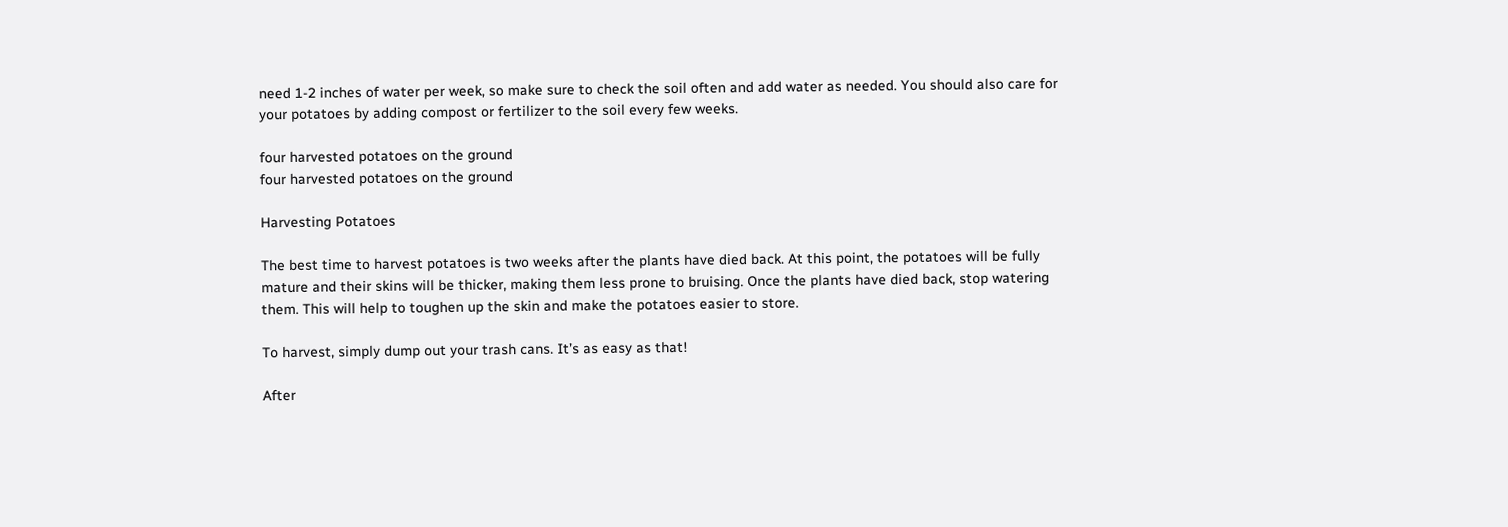need 1-2 inches of water per week, so make sure to check the soil often and add water as needed. You should also care for your potatoes by adding compost or fertilizer to the soil every few weeks.

four harvested potatoes on the ground
four harvested potatoes on the ground

Harvesting Potatoes

The best time to harvest potatoes is two weeks after the plants have died back. At this point, the potatoes will be fully mature and their skins will be thicker, making them less prone to bruising. Once the plants have died back, stop watering them. This will help to toughen up the skin and make the potatoes easier to store.

To harvest, simply dump out your trash cans. It’s as easy as that!

After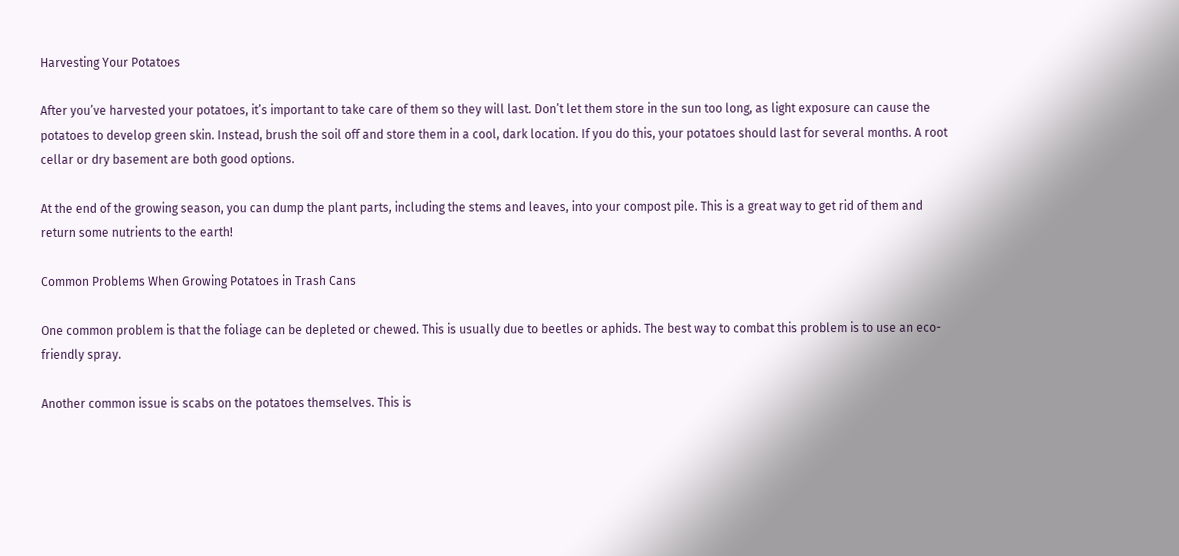Harvesting Your Potatoes

After you’ve harvested your potatoes, it’s important to take care of them so they will last. Don’t let them store in the sun too long, as light exposure can cause the potatoes to develop green skin. Instead, brush the soil off and store them in a cool, dark location. If you do this, your potatoes should last for several months. A root cellar or dry basement are both good options.

At the end of the growing season, you can dump the plant parts, including the stems and leaves, into your compost pile. This is a great way to get rid of them and return some nutrients to the earth!

Common Problems When Growing Potatoes in Trash Cans

One common problem is that the foliage can be depleted or chewed. This is usually due to beetles or aphids. The best way to combat this problem is to use an eco-friendly spray.

Another common issue is scabs on the potatoes themselves. This is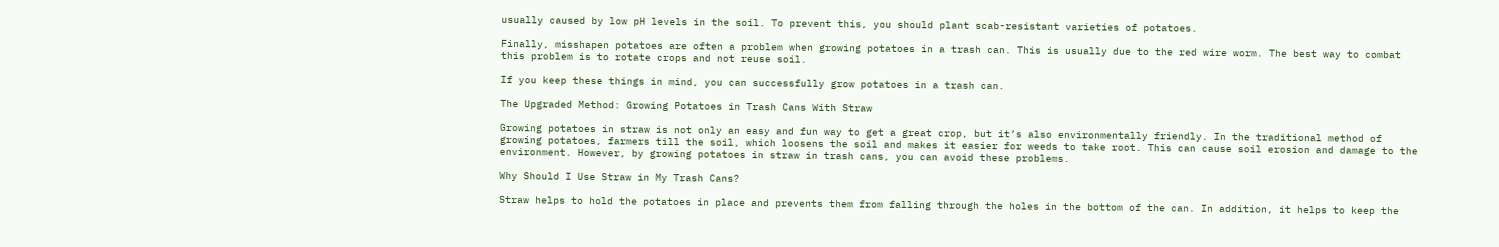usually caused by low pH levels in the soil. To prevent this, you should plant scab-resistant varieties of potatoes.

Finally, misshapen potatoes are often a problem when growing potatoes in a trash can. This is usually due to the red wire worm. The best way to combat this problem is to rotate crops and not reuse soil.

If you keep these things in mind, you can successfully grow potatoes in a trash can.

The Upgraded Method: Growing Potatoes in Trash Cans With Straw

Growing potatoes in straw is not only an easy and fun way to get a great crop, but it’s also environmentally friendly. In the traditional method of growing potatoes, farmers till the soil, which loosens the soil and makes it easier for weeds to take root. This can cause soil erosion and damage to the environment. However, by growing potatoes in straw in trash cans, you can avoid these problems.

Why Should I Use Straw in My Trash Cans?

Straw helps to hold the potatoes in place and prevents them from falling through the holes in the bottom of the can. In addition, it helps to keep the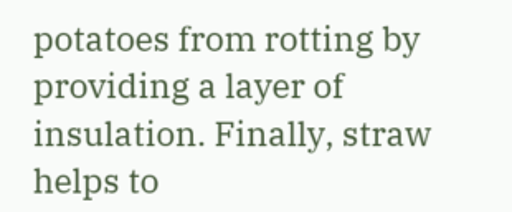potatoes from rotting by providing a layer of insulation. Finally, straw helps to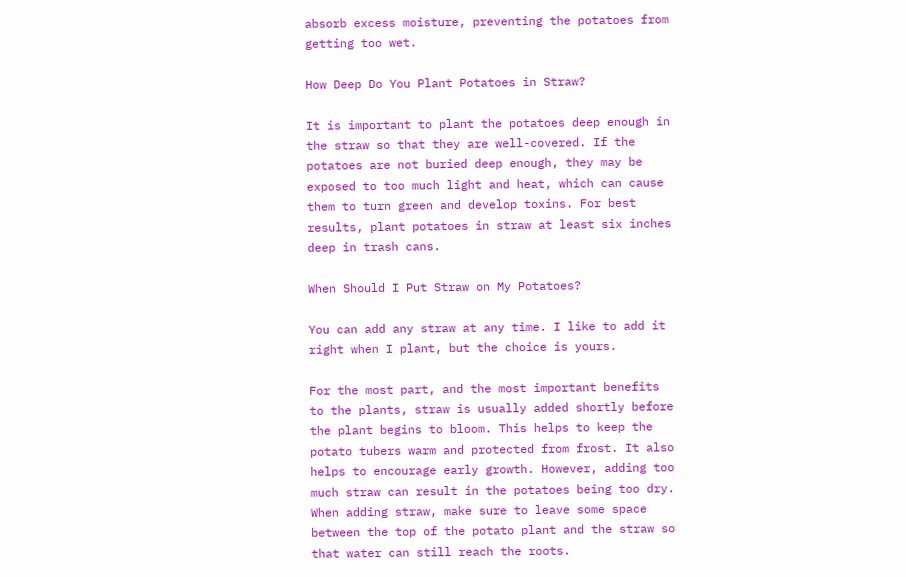absorb excess moisture, preventing the potatoes from getting too wet.

How Deep Do You Plant Potatoes in Straw?

It is important to plant the potatoes deep enough in the straw so that they are well-covered. If the potatoes are not buried deep enough, they may be exposed to too much light and heat, which can cause them to turn green and develop toxins. For best results, plant potatoes in straw at least six inches deep in trash cans.

When Should I Put Straw on My Potatoes?

You can add any straw at any time. I like to add it right when I plant, but the choice is yours.

For the most part, and the most important benefits to the plants, straw is usually added shortly before the plant begins to bloom. This helps to keep the potato tubers warm and protected from frost. It also helps to encourage early growth. However, adding too much straw can result in the potatoes being too dry. When adding straw, make sure to leave some space between the top of the potato plant and the straw so that water can still reach the roots.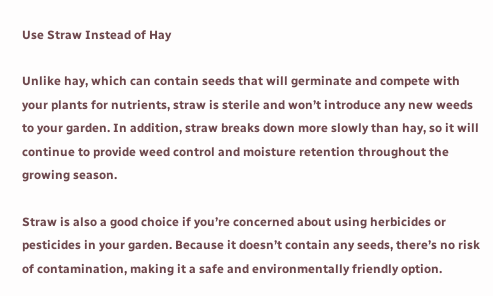Use Straw Instead of Hay

Unlike hay, which can contain seeds that will germinate and compete with your plants for nutrients, straw is sterile and won’t introduce any new weeds to your garden. In addition, straw breaks down more slowly than hay, so it will continue to provide weed control and moisture retention throughout the growing season.

Straw is also a good choice if you’re concerned about using herbicides or pesticides in your garden. Because it doesn’t contain any seeds, there’s no risk of contamination, making it a safe and environmentally friendly option.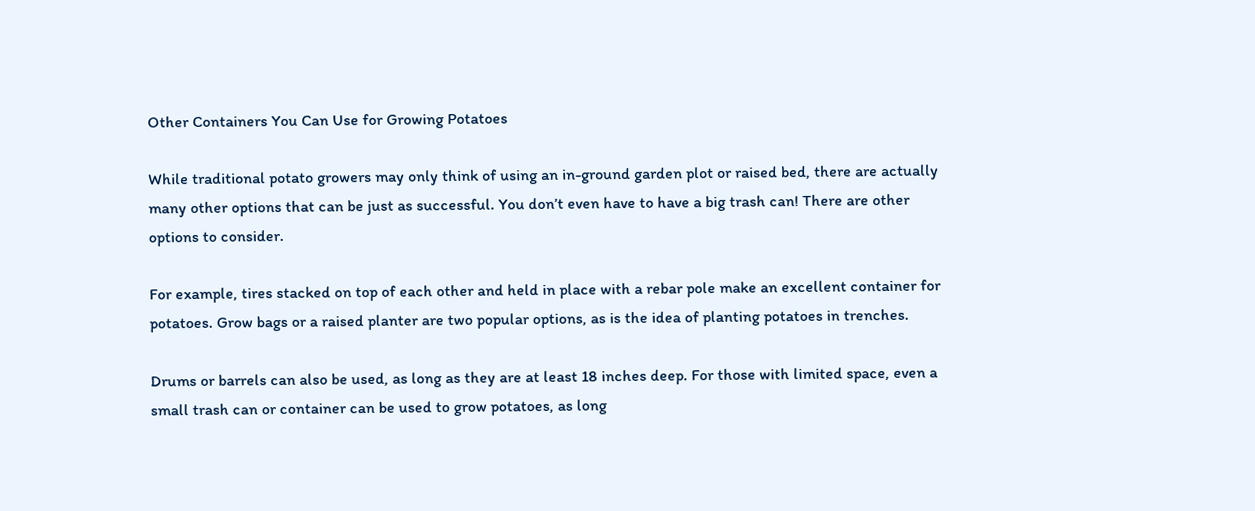Other Containers You Can Use for Growing Potatoes

While traditional potato growers may only think of using an in-ground garden plot or raised bed, there are actually many other options that can be just as successful. You don’t even have to have a big trash can! There are other options to consider.

For example, tires stacked on top of each other and held in place with a rebar pole make an excellent container for potatoes. Grow bags or a raised planter are two popular options, as is the idea of planting potatoes in trenches.

Drums or barrels can also be used, as long as they are at least 18 inches deep. For those with limited space, even a small trash can or container can be used to grow potatoes, as long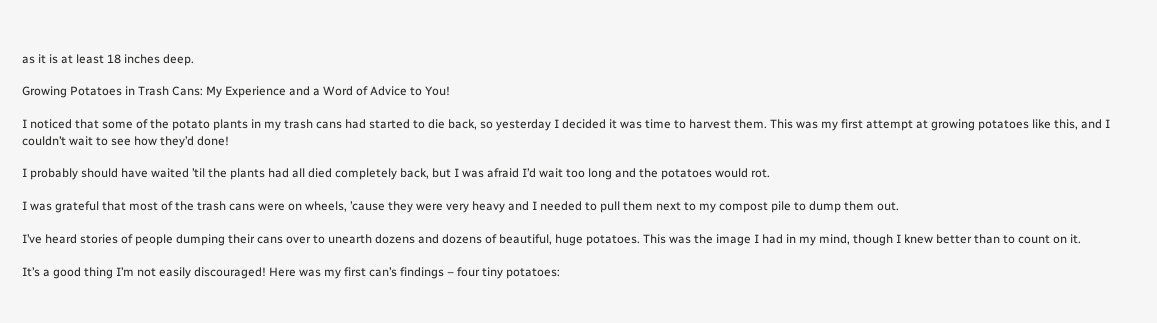as it is at least 18 inches deep.

Growing Potatoes in Trash Cans: My Experience and a Word of Advice to You!

I noticed that some of the potato plants in my trash cans had started to die back, so yesterday I decided it was time to harvest them. This was my first attempt at growing potatoes like this, and I couldn’t wait to see how they’d done!

I probably should have waited ’til the plants had all died completely back, but I was afraid I’d wait too long and the potatoes would rot.

I was grateful that most of the trash cans were on wheels, ’cause they were very heavy and I needed to pull them next to my compost pile to dump them out.

I’ve heard stories of people dumping their cans over to unearth dozens and dozens of beautiful, huge potatoes. This was the image I had in my mind, though I knew better than to count on it.

It’s a good thing I’m not easily discouraged! Here was my first can’s findings – four tiny potatoes: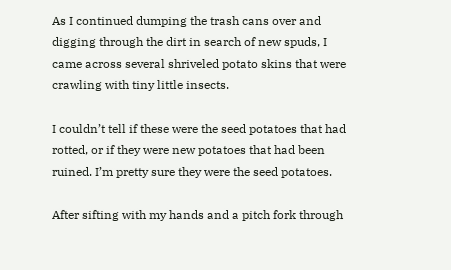As I continued dumping the trash cans over and digging through the dirt in search of new spuds, I came across several shriveled potato skins that were crawling with tiny little insects.

I couldn’t tell if these were the seed potatoes that had rotted, or if they were new potatoes that had been ruined. I’m pretty sure they were the seed potatoes.

After sifting with my hands and a pitch fork through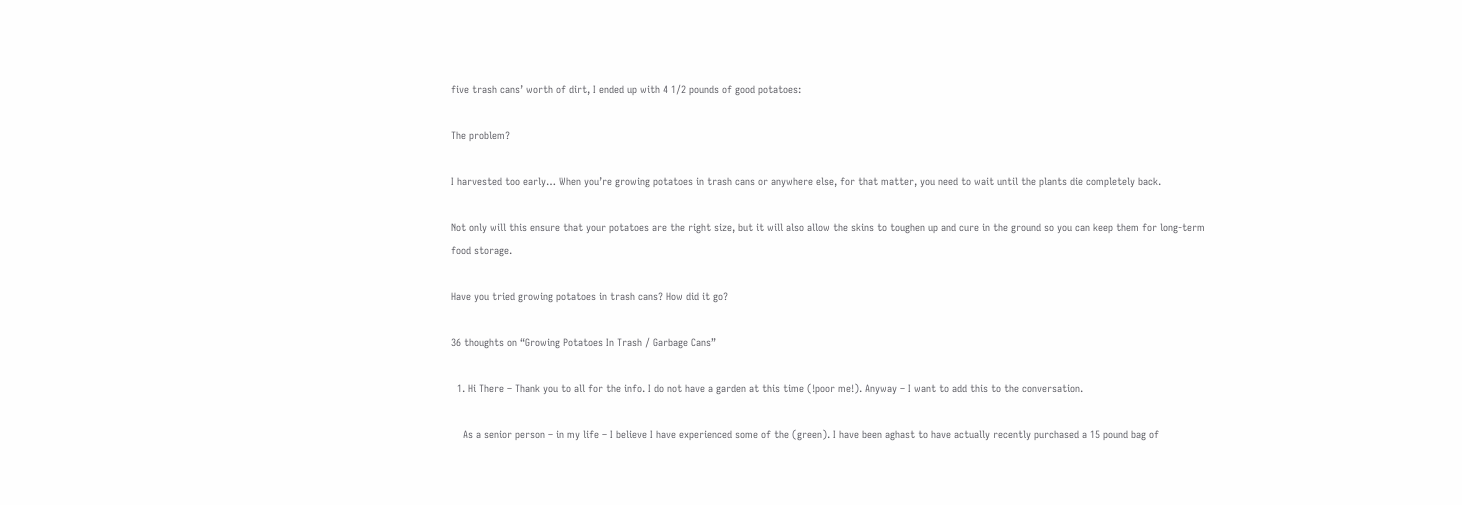five trash cans’ worth of dirt, I ended up with 4 1/2 pounds of good potatoes:

The problem?

I harvested too early… When you’re growing potatoes in trash cans or anywhere else, for that matter, you need to wait until the plants die completely back.

Not only will this ensure that your potatoes are the right size, but it will also allow the skins to toughen up and cure in the ground so you can keep them for long-term food storage.

Have you tried growing potatoes in trash cans? How did it go?

36 thoughts on “Growing Potatoes In Trash / Garbage Cans”

  1. Hi There – Thank you to all for the info. I do not have a garden at this time (!poor me!). Anyway – I want to add this to the conversation.

    As a senior person – in my life – I believe I have experienced some of the (green). I have been aghast to have actually recently purchased a 15 pound bag of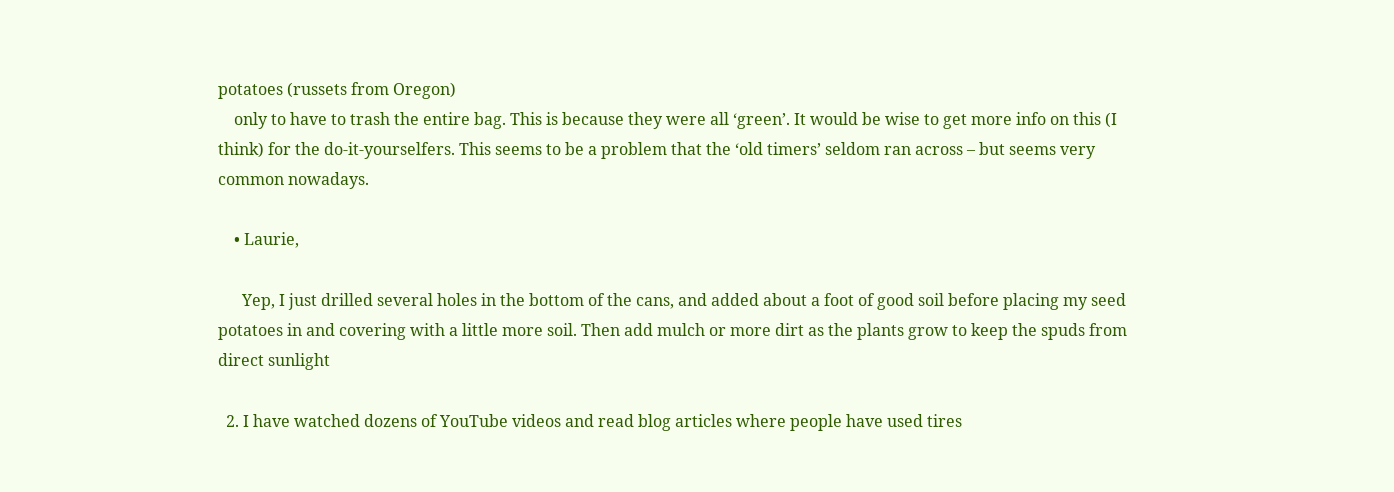potatoes (russets from Oregon)
    only to have to trash the entire bag. This is because they were all ‘green’. It would be wise to get more info on this (I think) for the do-it-yourselfers. This seems to be a problem that the ‘old timers’ seldom ran across – but seems very common nowadays.

    • Laurie,

      Yep, I just drilled several holes in the bottom of the cans, and added about a foot of good soil before placing my seed potatoes in and covering with a little more soil. Then add mulch or more dirt as the plants grow to keep the spuds from direct sunlight

  2. I have watched dozens of YouTube videos and read blog articles where people have used tires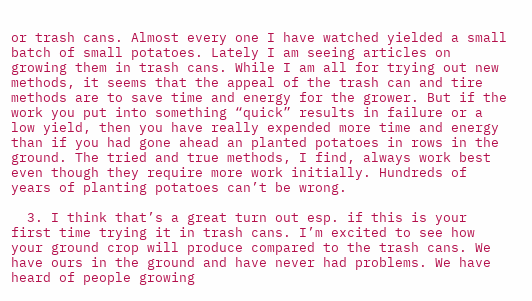or trash cans. Almost every one I have watched yielded a small batch of small potatoes. Lately I am seeing articles on growing them in trash cans. While I am all for trying out new methods, it seems that the appeal of the trash can and tire methods are to save time and energy for the grower. But if the work you put into something “quick” results in failure or a low yield, then you have really expended more time and energy than if you had gone ahead an planted potatoes in rows in the ground. The tried and true methods, I find, always work best even though they require more work initially. Hundreds of years of planting potatoes can’t be wrong.

  3. I think that’s a great turn out esp. if this is your first time trying it in trash cans. I’m excited to see how your ground crop will produce compared to the trash cans. We have ours in the ground and have never had problems. We have heard of people growing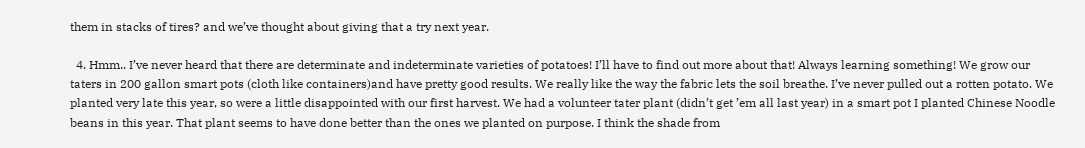them in stacks of tires? and we’ve thought about giving that a try next year.

  4. Hmm.. I’ve never heard that there are determinate and indeterminate varieties of potatoes! I’ll have to find out more about that! Always learning something! We grow our taters in 200 gallon smart pots (cloth like containers)and have pretty good results. We really like the way the fabric lets the soil breathe. I’ve never pulled out a rotten potato. We planted very late this year, so were a little disappointed with our first harvest. We had a volunteer tater plant (didn’t get ’em all last year) in a smart pot I planted Chinese Noodle beans in this year. That plant seems to have done better than the ones we planted on purpose. I think the shade from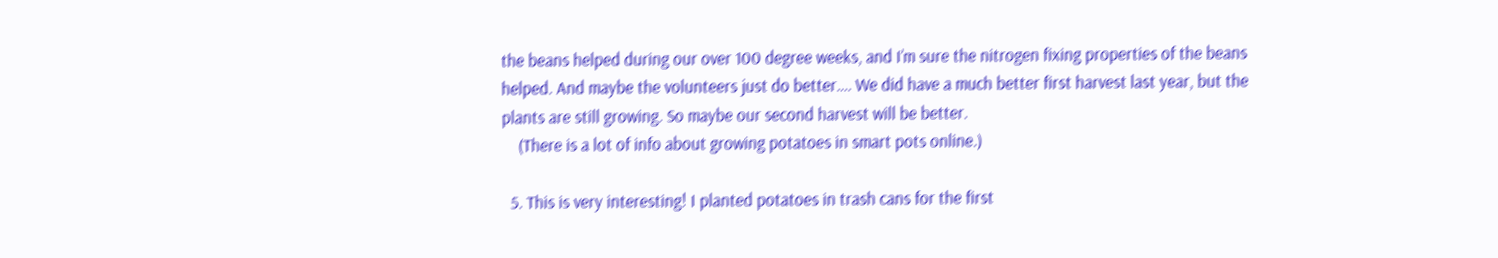the beans helped during our over 100 degree weeks, and I’m sure the nitrogen fixing properties of the beans helped. And maybe the volunteers just do better…. We did have a much better first harvest last year, but the plants are still growing. So maybe our second harvest will be better.
    (There is a lot of info about growing potatoes in smart pots online.)

  5. This is very interesting! I planted potatoes in trash cans for the first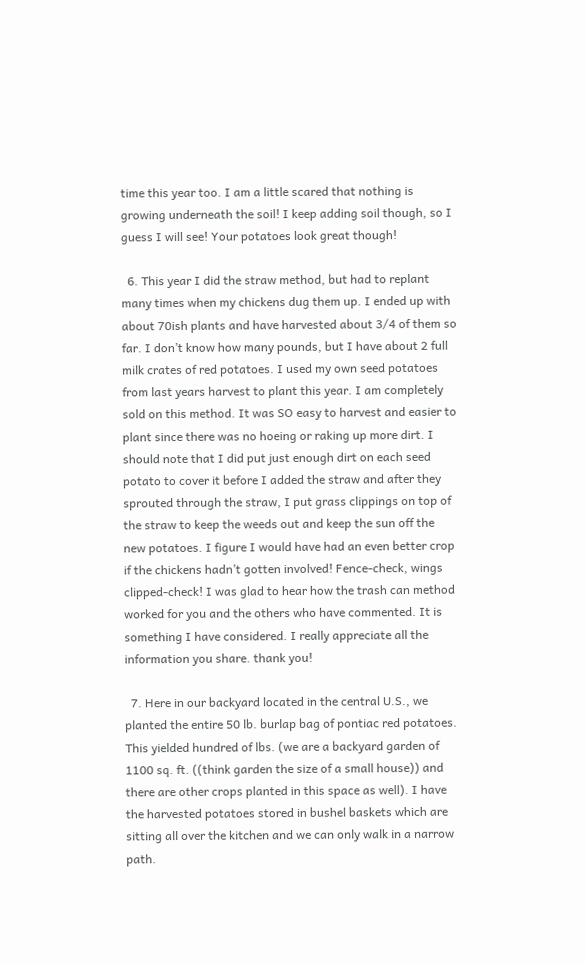time this year too. I am a little scared that nothing is growing underneath the soil! I keep adding soil though, so I guess I will see! Your potatoes look great though!

  6. This year I did the straw method, but had to replant many times when my chickens dug them up. I ended up with about 70ish plants and have harvested about 3/4 of them so far. I don’t know how many pounds, but I have about 2 full milk crates of red potatoes. I used my own seed potatoes from last years harvest to plant this year. I am completely sold on this method. It was SO easy to harvest and easier to plant since there was no hoeing or raking up more dirt. I should note that I did put just enough dirt on each seed potato to cover it before I added the straw and after they sprouted through the straw, I put grass clippings on top of the straw to keep the weeds out and keep the sun off the new potatoes. I figure I would have had an even better crop if the chickens hadn’t gotten involved! Fence-check, wings clipped-check! I was glad to hear how the trash can method worked for you and the others who have commented. It is something I have considered. I really appreciate all the information you share. thank you!

  7. Here in our backyard located in the central U.S., we planted the entire 50 lb. burlap bag of pontiac red potatoes. This yielded hundred of lbs. (we are a backyard garden of 1100 sq. ft. ((think garden the size of a small house)) and there are other crops planted in this space as well). I have the harvested potatoes stored in bushel baskets which are sitting all over the kitchen and we can only walk in a narrow path.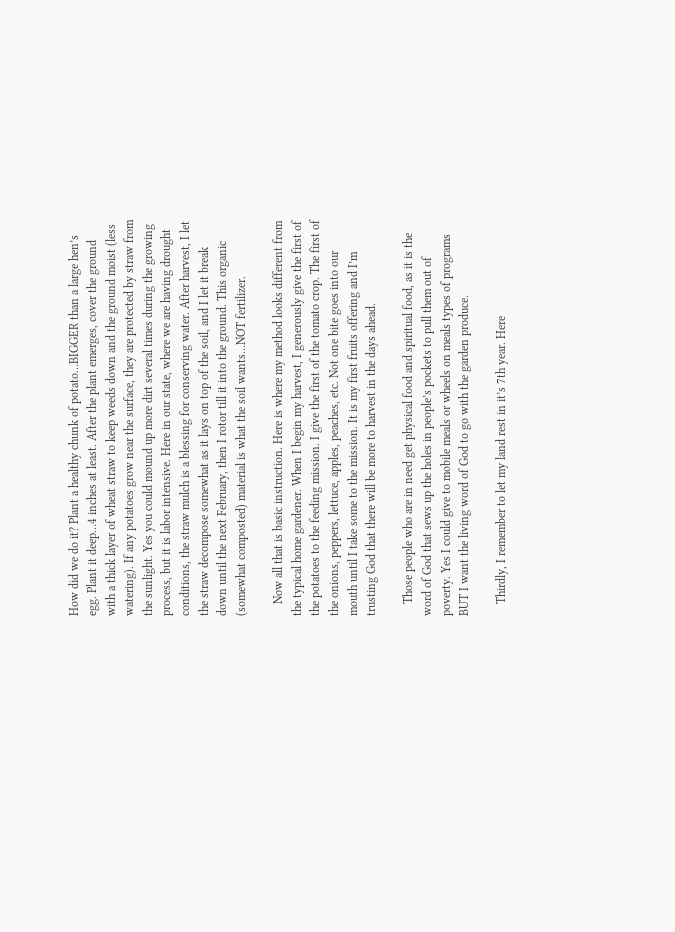How did we do it? Plant a healthy chunk of potato…BIGGER than a large hen’s egg. Plant it deep…4 inches at least. After the plant emerges, cover the ground with a thick layer of wheat straw to keep weeds down and the ground moist (less watering). If any potatoes grow near the surface, they are protected by straw from the sunlight. Yes you could mound up more dirt several times during the growing process, but it is labor intensive. Here in our state, where we are having drought conditions, the straw mulch is a blessing for conserving water. After harvest, I let the straw decompose somewhat as it lays on top of the soil, and I let it break down until the next February, then I rotor till it into the ground. This organic (somewhat composted) material is what the soil wants…NOT fertilizer.

    Now all that is basic instruction. Here is where my method looks different from the typical home gardener. When I begin my harvest, I generously give the first of the potatoes to the feeding mission. I give the first of the tomato crop. The first of the onions, peppers, lettuce, apples, peaches, etc. Not one bite goes into our mouth until I take some to the mission. It is my first fruits offering and I’m trusting God that there will be more to harvest in the days ahead.

    Those people who are in need get physical food and spiritual food, as it is the word of God that sews up the holes in people’s pockets to pull them out of poverty. Yes I could give to mobile meals or wheels on meals types of programs BUT I want the living word of God to go with the garden produce.

    Thirdly, I remember to let my land rest in it’s 7th year. Here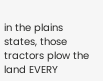in the plains states, those tractors plow the land EVERY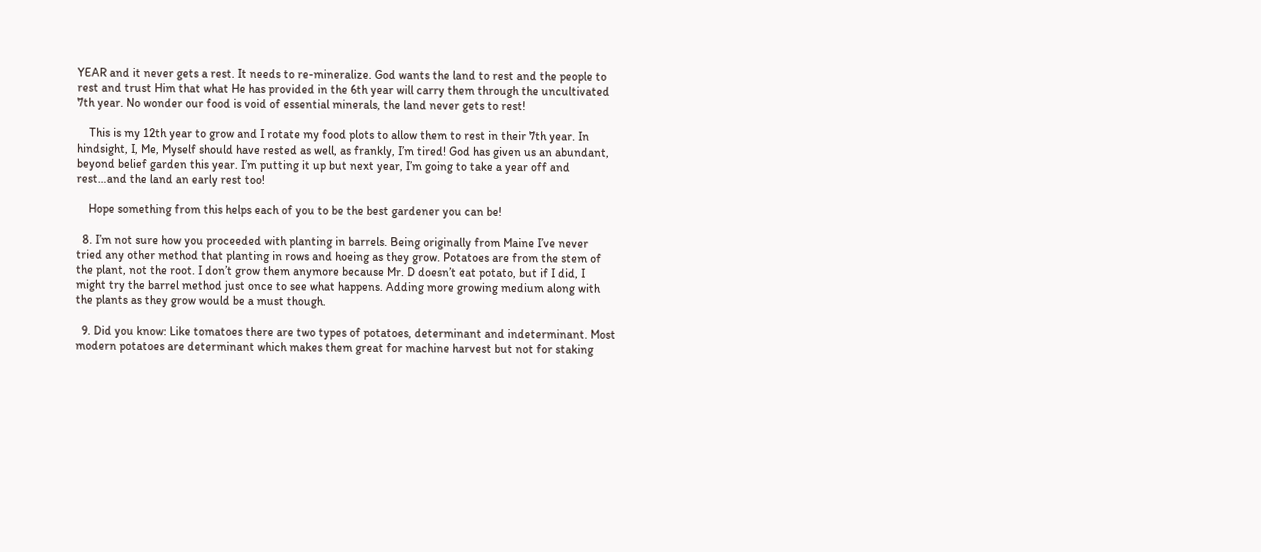YEAR and it never gets a rest. It needs to re-mineralize. God wants the land to rest and the people to rest and trust Him that what He has provided in the 6th year will carry them through the uncultivated 7th year. No wonder our food is void of essential minerals, the land never gets to rest!

    This is my 12th year to grow and I rotate my food plots to allow them to rest in their 7th year. In hindsight, I, Me, Myself should have rested as well, as frankly, I’m tired! God has given us an abundant, beyond belief garden this year. I’m putting it up but next year, I’m going to take a year off and rest…and the land an early rest too!

    Hope something from this helps each of you to be the best gardener you can be!

  8. I’m not sure how you proceeded with planting in barrels. Being originally from Maine I’ve never tried any other method that planting in rows and hoeing as they grow. Potatoes are from the stem of the plant, not the root. I don’t grow them anymore because Mr. D doesn’t eat potato, but if I did, I might try the barrel method just once to see what happens. Adding more growing medium along with the plants as they grow would be a must though.

  9. Did you know: Like tomatoes there are two types of potatoes, determinant and indeterminant. Most modern potatoes are determinant which makes them great for machine harvest but not for staking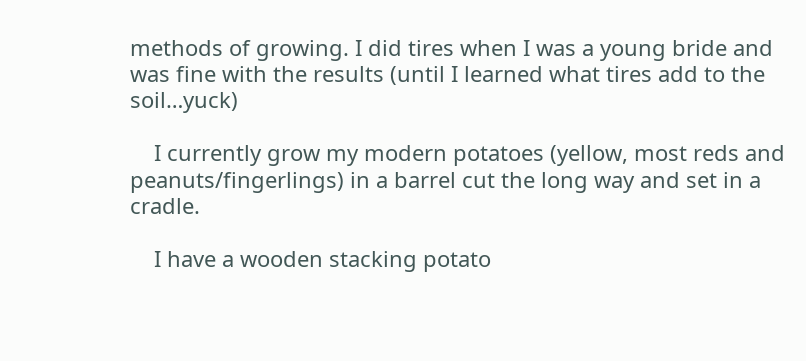methods of growing. I did tires when I was a young bride and was fine with the results (until I learned what tires add to the soil…yuck)

    I currently grow my modern potatoes (yellow, most reds and peanuts/fingerlings) in a barrel cut the long way and set in a cradle.

    I have a wooden stacking potato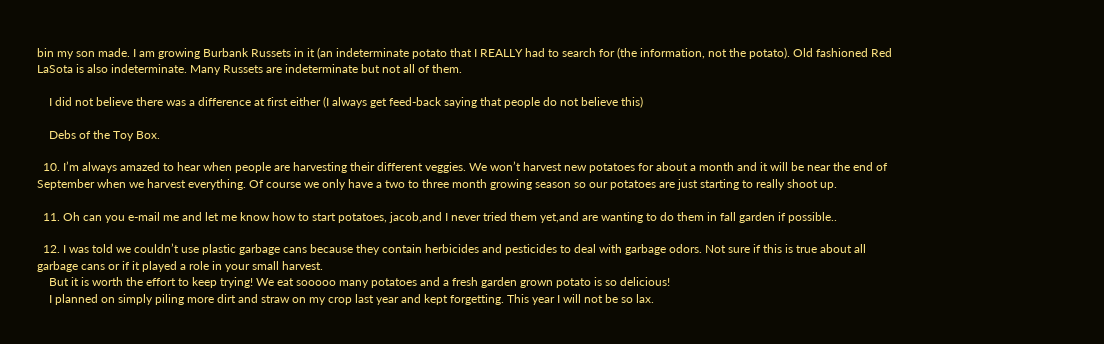bin my son made. I am growing Burbank Russets in it (an indeterminate potato that I REALLY had to search for (the information, not the potato). Old fashioned Red LaSota is also indeterminate. Many Russets are indeterminate but not all of them.

    I did not believe there was a difference at first either (I always get feed-back saying that people do not believe this)

    Debs of the Toy Box.

  10. I’m always amazed to hear when people are harvesting their different veggies. We won’t harvest new potatoes for about a month and it will be near the end of September when we harvest everything. Of course we only have a two to three month growing season so our potatoes are just starting to really shoot up.

  11. Oh can you e-mail me and let me know how to start potatoes, jacob,and I never tried them yet,and are wanting to do them in fall garden if possible..

  12. I was told we couldn’t use plastic garbage cans because they contain herbicides and pesticides to deal with garbage odors. Not sure if this is true about all garbage cans or if it played a role in your small harvest.
    But it is worth the effort to keep trying! We eat sooooo many potatoes and a fresh garden grown potato is so delicious!
    I planned on simply piling more dirt and straw on my crop last year and kept forgetting. This year I will not be so lax.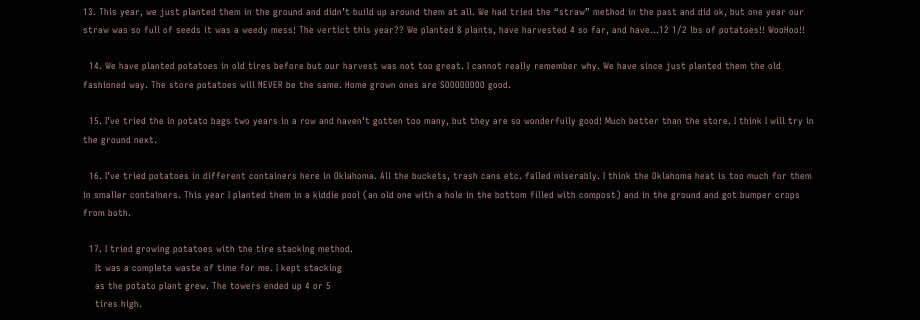13. This year, we just planted them in the ground and didn’t build up around them at all. We had tried the “straw” method in the past and did ok, but one year our straw was so full of seeds it was a weedy mess! The vertict this year?? We planted 8 plants, have harvested 4 so far, and have…12 1/2 lbs of potatoes!! WooHoo!!

  14. We have planted potatoes in old tires before but our harvest was not too great. I cannot really remember why. We have since just planted them the old fashioned way. The store potatoes will NEVER be the same. Home grown ones are SOOOOOOOO good.

  15. I’ve tried the in potato bags two years in a row and haven’t gotten too many, but they are so wonderfully good! Much better than the store. I think I will try in the ground next.

  16. I’ve tried potatoes in different containers here in Oklahoma. All the buckets, trash cans etc. failed miserably. I think the Oklahoma heat is too much for them in smaller containers. This year I planted them in a kiddie pool (an old one with a hole in the bottom filled with compost) and in the ground and got bumper crops from both.

  17. I tried growing potatoes with the tire stacking method.
    It was a complete waste of time for me. I kept stacking
    as the potato plant grew. The towers ended up 4 or 5
    tires high.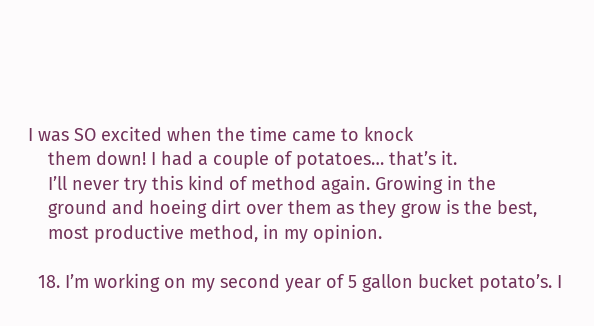I was SO excited when the time came to knock
    them down! I had a couple of potatoes… that’s it.
    I’ll never try this kind of method again. Growing in the
    ground and hoeing dirt over them as they grow is the best,
    most productive method, in my opinion.

  18. I’m working on my second year of 5 gallon bucket potato’s. I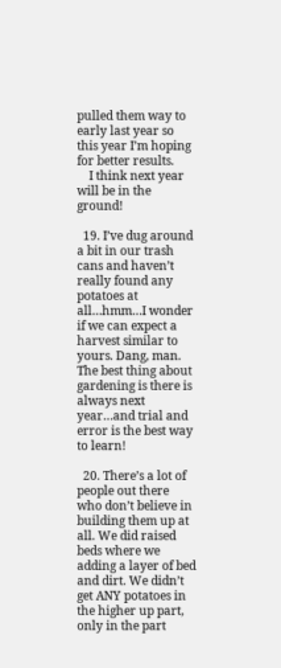pulled them way to early last year so this year I’m hoping for better results.
    I think next year will be in the ground!

  19. I’ve dug around a bit in our trash cans and haven’t really found any potatoes at all…hmm…I wonder if we can expect a harvest similar to yours. Dang, man. The best thing about gardening is there is always next year…and trial and error is the best way to learn!

  20. There’s a lot of people out there who don’t believe in building them up at all. We did raised beds where we adding a layer of bed and dirt. We didn’t get ANY potatoes in the higher up part, only in the part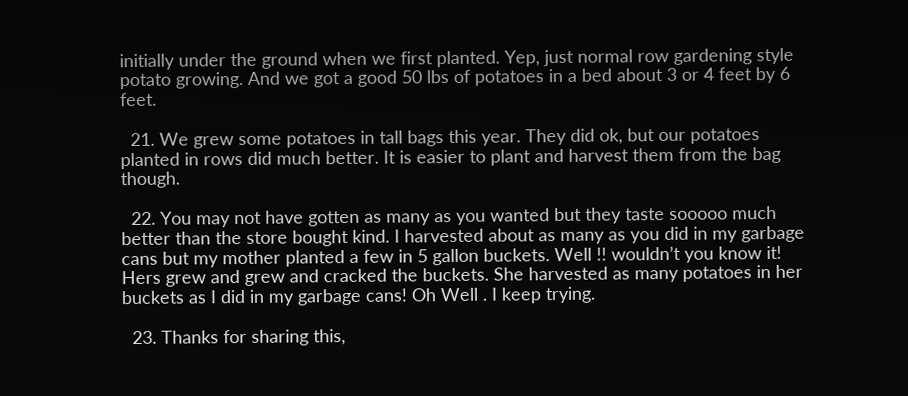initially under the ground when we first planted. Yep, just normal row gardening style potato growing. And we got a good 50 lbs of potatoes in a bed about 3 or 4 feet by 6 feet.

  21. We grew some potatoes in tall bags this year. They did ok, but our potatoes planted in rows did much better. It is easier to plant and harvest them from the bag though.

  22. You may not have gotten as many as you wanted but they taste sooooo much better than the store bought kind. I harvested about as many as you did in my garbage cans but my mother planted a few in 5 gallon buckets. Well !! wouldn’t you know it! Hers grew and grew and cracked the buckets. She harvested as many potatoes in her buckets as I did in my garbage cans! Oh Well . I keep trying.

  23. Thanks for sharing this,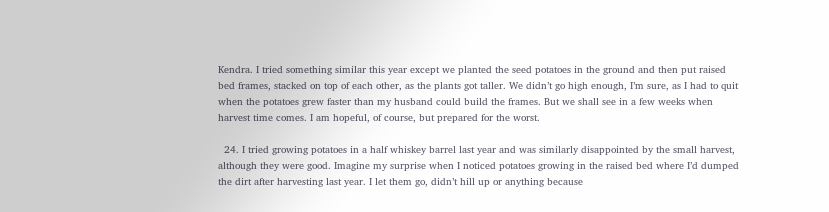Kendra. I tried something similar this year except we planted the seed potatoes in the ground and then put raised bed frames, stacked on top of each other, as the plants got taller. We didn’t go high enough, I’m sure, as I had to quit when the potatoes grew faster than my husband could build the frames. But we shall see in a few weeks when harvest time comes. I am hopeful, of course, but prepared for the worst.

  24. I tried growing potatoes in a half whiskey barrel last year and was similarly disappointed by the small harvest, although they were good. Imagine my surprise when I noticed potatoes growing in the raised bed where I’d dumped the dirt after harvesting last year. I let them go, didn’t hill up or anything because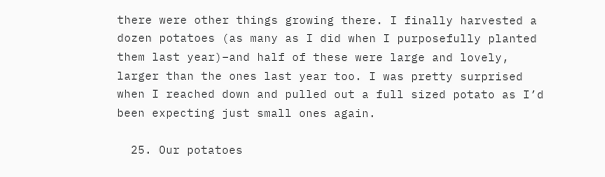there were other things growing there. I finally harvested a dozen potatoes (as many as I did when I purposefully planted them last year)–and half of these were large and lovely, larger than the ones last year too. I was pretty surprised when I reached down and pulled out a full sized potato as I’d been expecting just small ones again.

  25. Our potatoes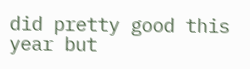did pretty good this year but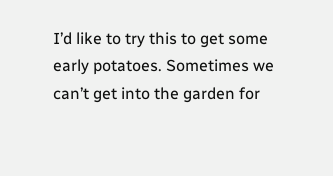I’d like to try this to get some early potatoes. Sometimes we can’t get into the garden for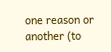one reason or another (to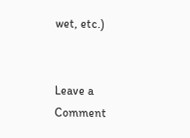wet, etc.)


Leave a Comment